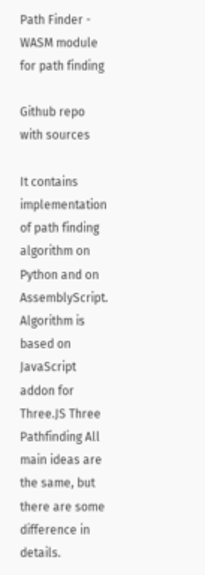Path Finder - WASM module for path finding

Github repo with sources

It contains implementation of path finding algorithm on Python and on AssemblyScript. Algorithm is based on JavaScript addon for Three.JS Three Pathfinding All main ideas are the same, but there are some difference in details.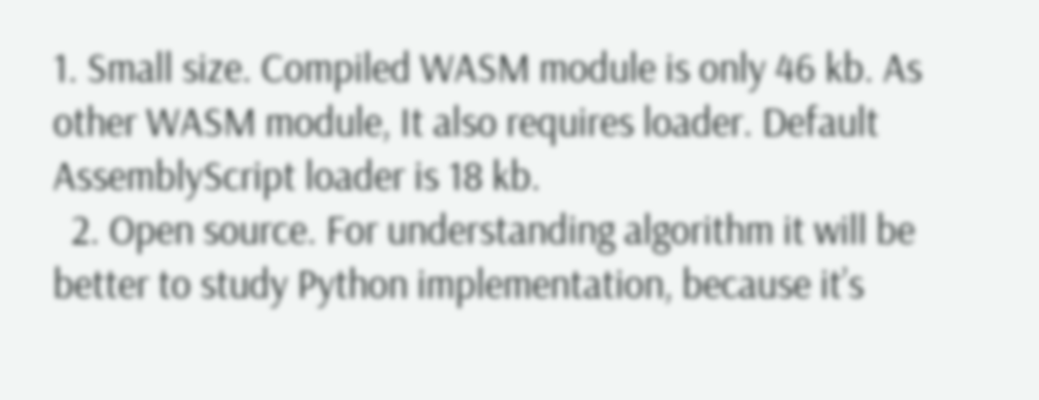1. Small size. Compiled WASM module is only 46 kb. As other WASM module, It also requires loader. Default AssemblyScript loader is 18 kb.
  2. Open source. For understanding algorithm it will be better to study Python implementation, because it’s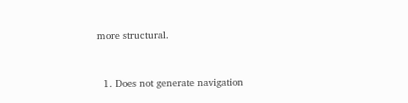more structural.


  1. Does not generate navigation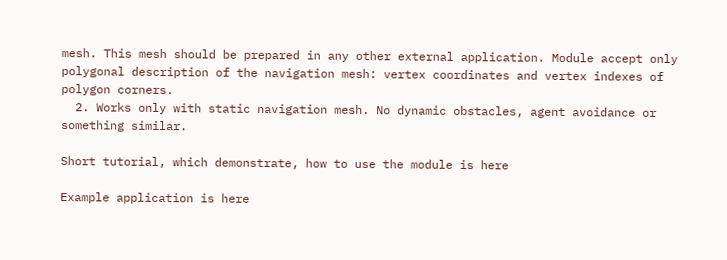mesh. This mesh should be prepared in any other external application. Module accept only polygonal description of the navigation mesh: vertex coordinates and vertex indexes of polygon corners.
  2. Works only with static navigation mesh. No dynamic obstacles, agent avoidance or something similar.

Short tutorial, which demonstrate, how to use the module is here

Example application is here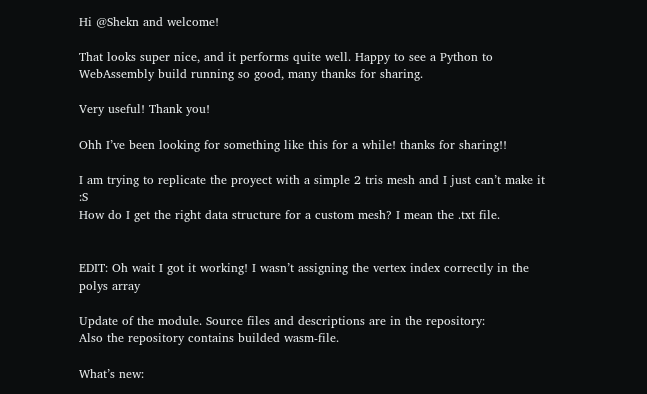Hi @Shekn and welcome!

That looks super nice, and it performs quite well. Happy to see a Python to WebAssembly build running so good, many thanks for sharing.

Very useful! Thank you!

Ohh I’ve been looking for something like this for a while! thanks for sharing!!

I am trying to replicate the proyect with a simple 2 tris mesh and I just can’t make it :S
How do I get the right data structure for a custom mesh? I mean the .txt file.


EDIT: Oh wait I got it working! I wasn’t assigning the vertex index correctly in the polys array

Update of the module. Source files and descriptions are in the repository:
Also the repository contains builded wasm-file.

What’s new: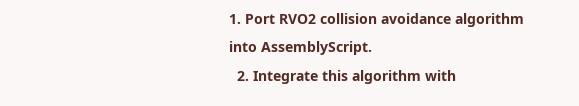1. Port RVO2 collision avoidance algorithm into AssemblyScript.
  2. Integrate this algorithm with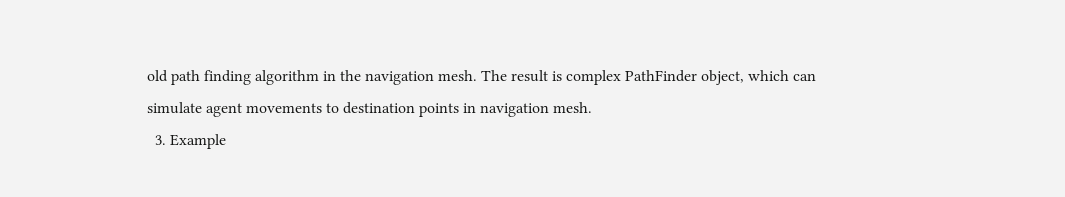old path finding algorithm in the navigation mesh. The result is complex PathFinder object, which can simulate agent movements to destination points in navigation mesh.
  3. Example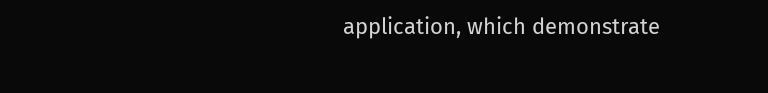application, which demonstrate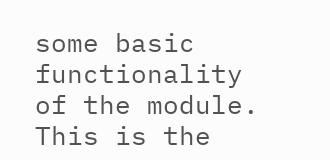some basic functionality of the module. This is the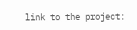link to the project: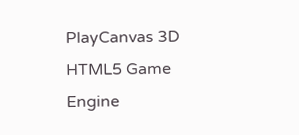PlayCanvas 3D HTML5 Game Engine